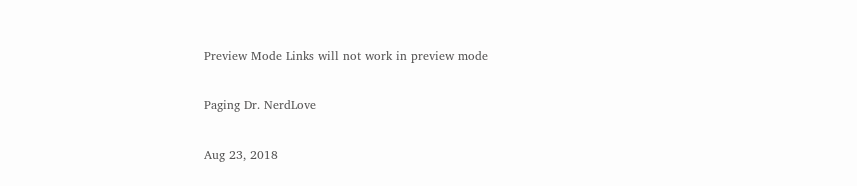Preview Mode Links will not work in preview mode

Paging Dr. NerdLove

Aug 23, 2018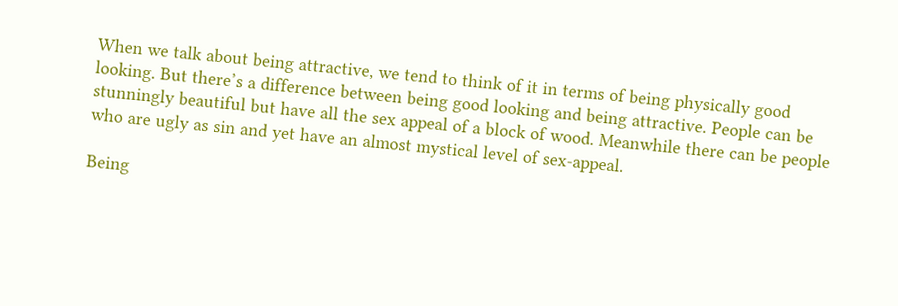When we talk about being attractive, we tend to think of it in terms of being physically good looking. But there’s a difference between being good looking and being attractive. People can be stunningly beautiful but have all the sex appeal of a block of wood. Meanwhile there can be people who are ugly as sin and yet have an almost mystical level of sex-appeal.

Being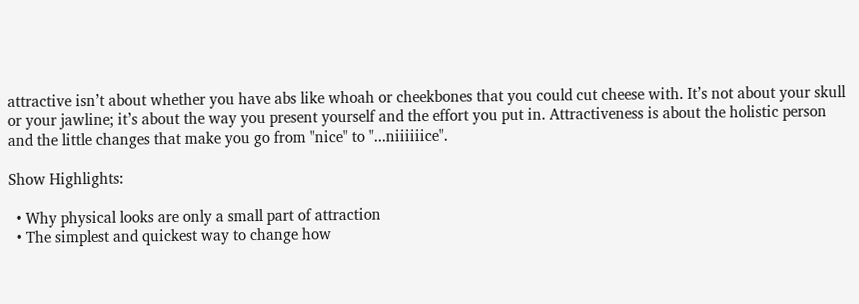attractive isn’t about whether you have abs like whoah or cheekbones that you could cut cheese with. It’s not about your skull or your jawline; it’s about the way you present yourself and the effort you put in. Attractiveness is about the holistic person and the little changes that make you go from "nice" to "...niiiiiice".

Show Highlights:

  • Why physical looks are only a small part of attraction
  • The simplest and quickest way to change how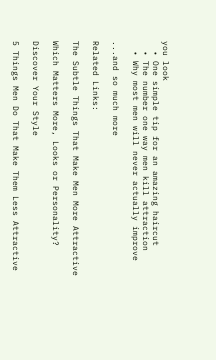you look
  • One simple tip for an amazing haircut
  • The number one way men kill attraction
  • Why most men will never actually improve

...and so much more

Related Links:

The Subtle Things That Make Men More Attractive

Which Matters More, Looks or Personality?

Discover Your Style

5 Things Men Do That Make Them Less Attractive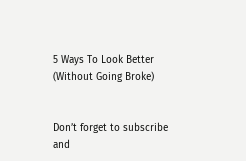5 Ways To Look Better (Without Going Broke)


Don’t forget to subscribe and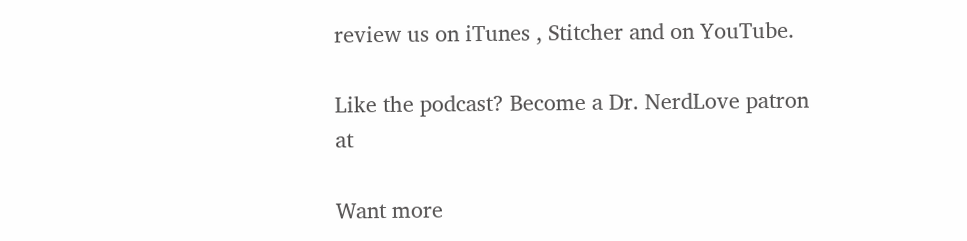review us on iTunes , Stitcher and on YouTube.

Like the podcast? Become a Dr. NerdLove patron at

Want more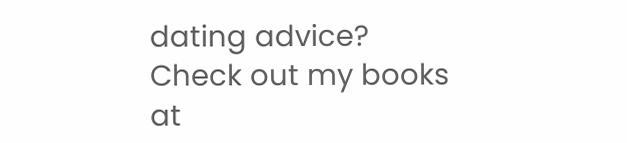dating advice? Check out my books at